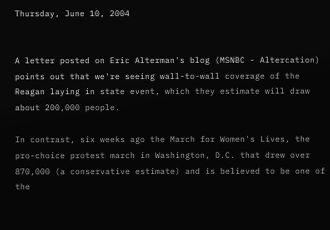Thursday, June 10, 2004


A letter posted on Eric Alterman's blog (MSNBC - Altercation) points out that we're seeing wall-to-wall coverage of the Reagan laying in state event, which they estimate will draw about 200,000 people.

In contrast, six weeks ago the March for Women's Lives, the pro-choice protest march in Washington, D.C. that drew over 870,000 (a conservative estimate) and is believed to be one of the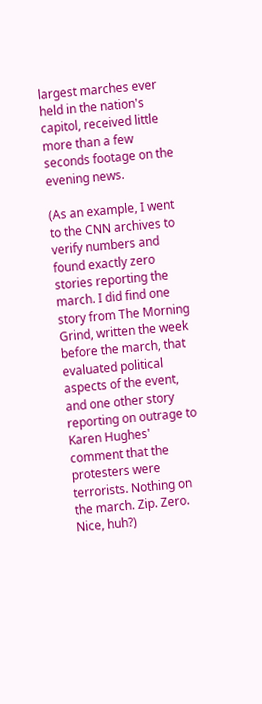largest marches ever held in the nation's capitol, received little more than a few seconds footage on the evening news.

(As an example, I went to the CNN archives to verify numbers and found exactly zero stories reporting the march. I did find one story from The Morning Grind, written the week before the march, that evaluated political aspects of the event, and one other story reporting on outrage to Karen Hughes' comment that the protesters were terrorists. Nothing on the march. Zip. Zero. Nice, huh?)